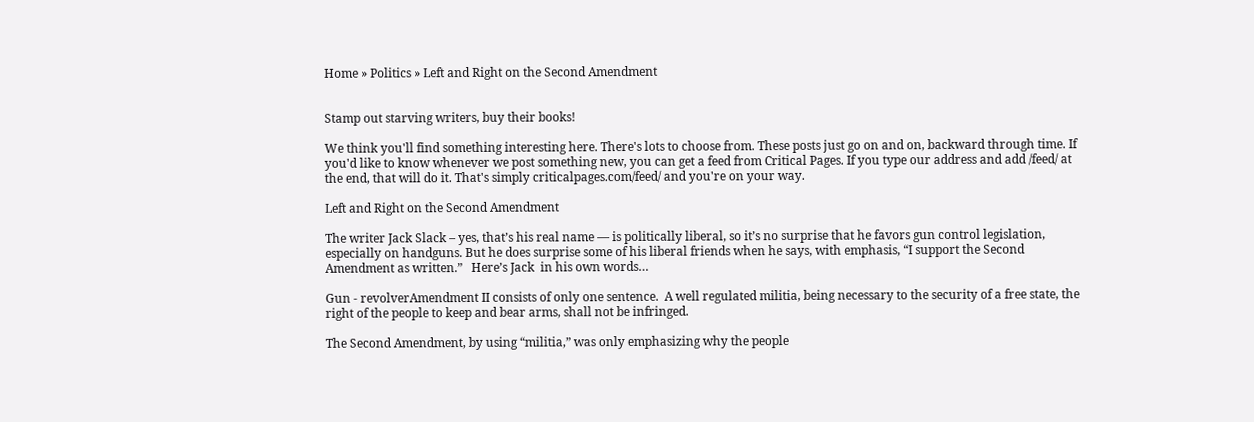Home » Politics » Left and Right on the Second Amendment


Stamp out starving writers, buy their books!

We think you'll find something interesting here. There's lots to choose from. These posts just go on and on, backward through time. If you'd like to know whenever we post something new, you can get a feed from Critical Pages. If you type our address and add /feed/ at the end, that will do it. That's simply criticalpages.com/feed/ and you're on your way.

Left and Right on the Second Amendment

The writer Jack Slack – yes, that’s his real name — is politically liberal, so it’s no surprise that he favors gun control legislation, especially on handguns. But he does surprise some of his liberal friends when he says, with emphasis, “I support the Second Amendment as written.”   Here’s Jack  in his own words…

Gun - revolverAmendment II consists of only one sentence.  A well regulated militia, being necessary to the security of a free state, the right of the people to keep and bear arms, shall not be infringed.

The Second Amendment, by using “militia,” was only emphasizing why the people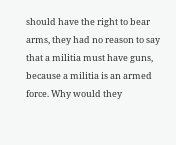should have the right to bear arms, they had no reason to say that a militia must have guns, because a militia is an armed force. Why would they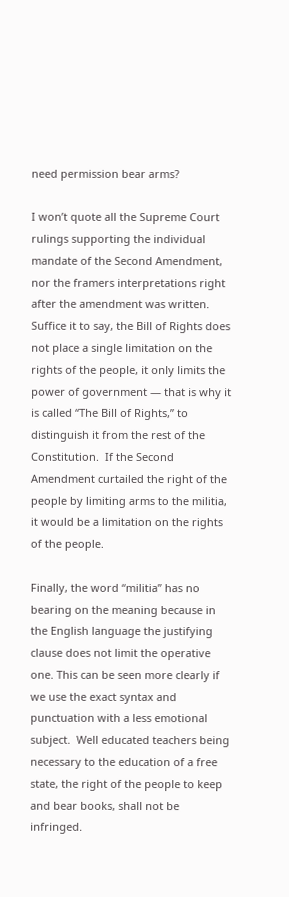need permission bear arms?

I won’t quote all the Supreme Court rulings supporting the individual mandate of the Second Amendment, nor the framers interpretations right after the amendment was written. Suffice it to say, the Bill of Rights does not place a single limitation on the rights of the people, it only limits the power of government — that is why it is called “The Bill of Rights,” to distinguish it from the rest of the Constitution.  If the Second Amendment curtailed the right of the people by limiting arms to the militia, it would be a limitation on the rights of the people.

Finally, the word “militia” has no bearing on the meaning because in the English language the justifying clause does not limit the operative one. This can be seen more clearly if we use the exact syntax and punctuation with a less emotional subject.  Well educated teachers being necessary to the education of a free state, the right of the people to keep and bear books, shall not be infringed.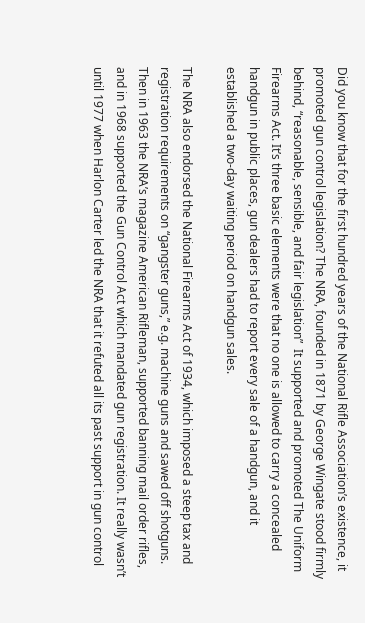Did you know that for the first hundred years of the National Rifle Association’s existence, it promoted gun control legislation? The NRA, founded in 1871 by George Wingate stood firmly behind, “reasonable, sensible, and fair legislation”  It supported and promoted The Uniform Firearms Act. It’s three basic elements were that no one is allowed to carry a concealed handgun in public places, gun dealers had to report every sale of a handgun, and it established a two-day waiting period on handgun sales.

The NRA also endorsed the National Firearms Act of 1934, which imposed a steep tax and registration requirements on “gangster guns,” e.g. machine guns and sawed off shotguns. Then in 1963 the NRA’s magazine American Rifleman, supported banning mail order rifles, and in 1968 supported the Gun Control Act which mandated gun registration. It really wasn’t until 1977 when Harlon Carter led the NRA that it refuted all its past support in gun control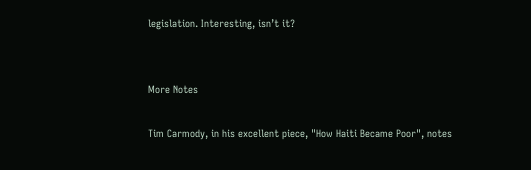legislation. Interesting, isn’t it?


More Notes

Tim Carmody, in his excellent piece, "How Haiti Became Poor", notes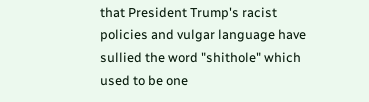that President Trump's racist policies and vulgar language have sullied the word "shithole" which used to be one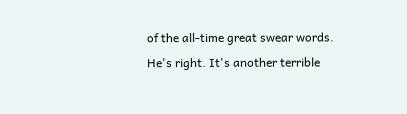of the all-time great swear words. He's right. It's another terrible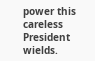power this careless President wields.